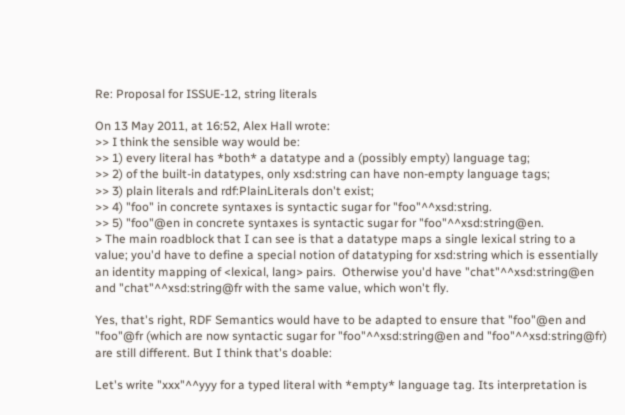Re: Proposal for ISSUE-12, string literals

On 13 May 2011, at 16:52, Alex Hall wrote:
>> I think the sensible way would be:
>> 1) every literal has *both* a datatype and a (possibly empty) language tag;
>> 2) of the built-in datatypes, only xsd:string can have non-empty language tags;
>> 3) plain literals and rdf:PlainLiterals don't exist;
>> 4) "foo" in concrete syntaxes is syntactic sugar for "foo"^^xsd:string.
>> 5) "foo"@en in concrete syntaxes is syntactic sugar for "foo"^^xsd:string@en.
> The main roadblock that I can see is that a datatype maps a single lexical string to a value; you'd have to define a special notion of datatyping for xsd:string which is essentially an identity mapping of <lexical, lang> pairs.  Otherwise you'd have "chat"^^xsd:string@en and "chat"^^xsd:string@fr with the same value, which won't fly.

Yes, that's right, RDF Semantics would have to be adapted to ensure that "foo"@en and "foo"@fr (which are now syntactic sugar for "foo"^^xsd:string@en and "foo"^^xsd:string@fr) are still different. But I think that's doable:

Let's write "xxx"^^yyy for a typed literal with *empty* language tag. Its interpretation is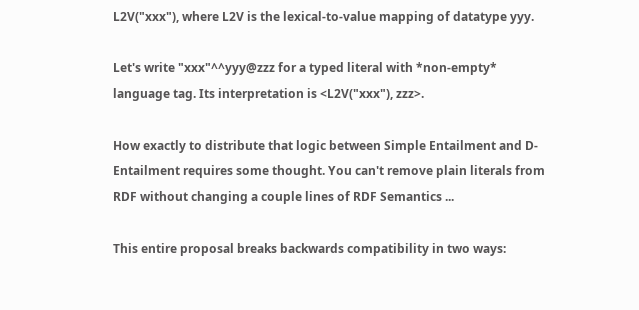L2V("xxx"), where L2V is the lexical-to-value mapping of datatype yyy.

Let's write "xxx"^^yyy@zzz for a typed literal with *non-empty* language tag. Its interpretation is <L2V("xxx"), zzz>.

How exactly to distribute that logic between Simple Entailment and D-Entailment requires some thought. You can't remove plain literals from RDF without changing a couple lines of RDF Semantics ...

This entire proposal breaks backwards compatibility in two ways: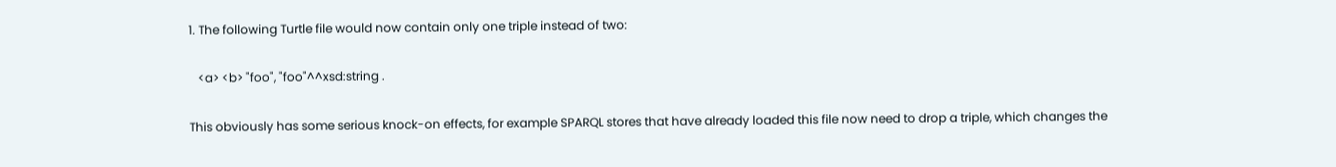1. The following Turtle file would now contain only one triple instead of two:

   <a> <b> "foo", "foo"^^xsd:string .

This obviously has some serious knock-on effects, for example SPARQL stores that have already loaded this file now need to drop a triple, which changes the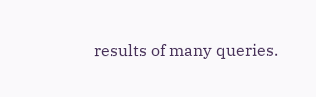results of many queries.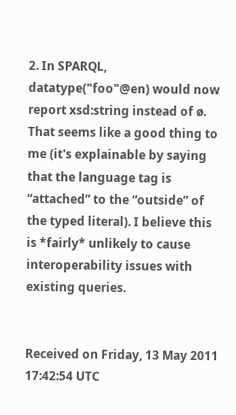2. In SPARQL, datatype("foo"@en) would now report xsd:string instead of ø. That seems like a good thing to me (it's explainable by saying that the language tag is “attached” to the “outside” of the typed literal). I believe this is *fairly* unlikely to cause interoperability issues with existing queries.


Received on Friday, 13 May 2011 17:42:54 UTC